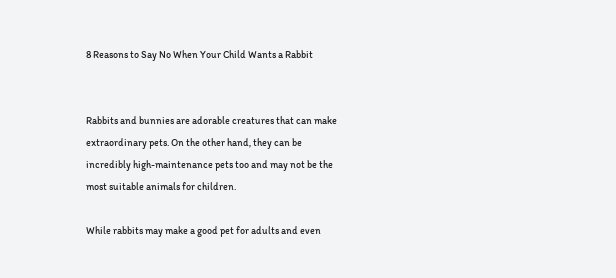8 Reasons to Say No When Your Child Wants a Rabbit


Rabbits and bunnies are adorable creatures that can make extraordinary pets. On the other hand, they can be incredibly high-maintenance pets too and may not be the most suitable animals for children.

While rabbits may make a good pet for adults and even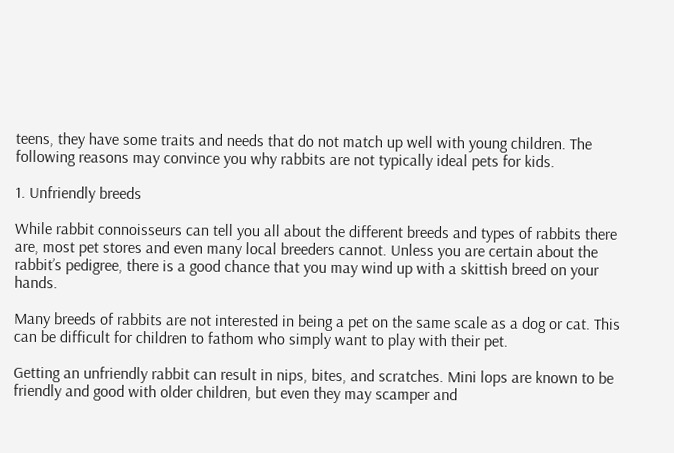teens, they have some traits and needs that do not match up well with young children. The following reasons may convince you why rabbits are not typically ideal pets for kids.

1. Unfriendly breeds

While rabbit connoisseurs can tell you all about the different breeds and types of rabbits there are, most pet stores and even many local breeders cannot. Unless you are certain about the rabbit’s pedigree, there is a good chance that you may wind up with a skittish breed on your hands.

Many breeds of rabbits are not interested in being a pet on the same scale as a dog or cat. This can be difficult for children to fathom who simply want to play with their pet.

Getting an unfriendly rabbit can result in nips, bites, and scratches. Mini lops are known to be friendly and good with older children, but even they may scamper and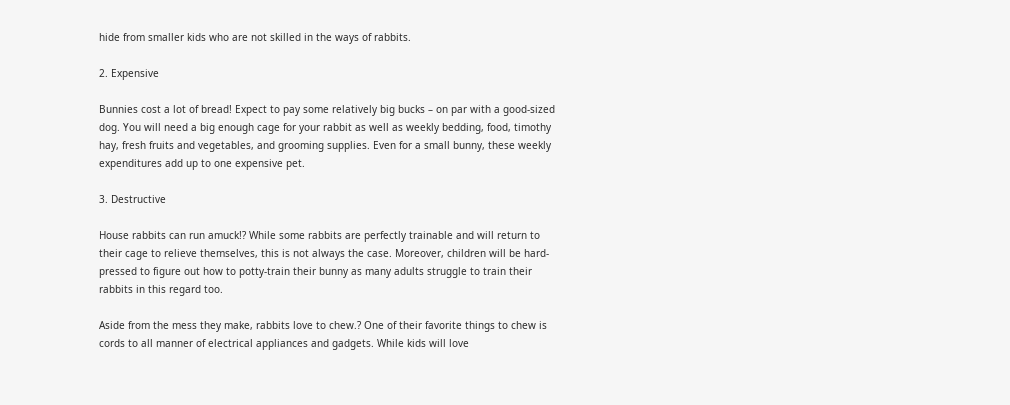hide from smaller kids who are not skilled in the ways of rabbits.

2. Expensive

Bunnies cost a lot of bread! Expect to pay some relatively big bucks – on par with a good-sized dog. You will need a big enough cage for your rabbit as well as weekly bedding, food, timothy hay, fresh fruits and vegetables, and grooming supplies. Even for a small bunny, these weekly expenditures add up to one expensive pet.

3. Destructive

House rabbits can run amuck!? While some rabbits are perfectly trainable and will return to their cage to relieve themselves, this is not always the case. Moreover, children will be hard-pressed to figure out how to potty-train their bunny as many adults struggle to train their rabbits in this regard too.

Aside from the mess they make, rabbits love to chew.? One of their favorite things to chew is cords to all manner of electrical appliances and gadgets. While kids will love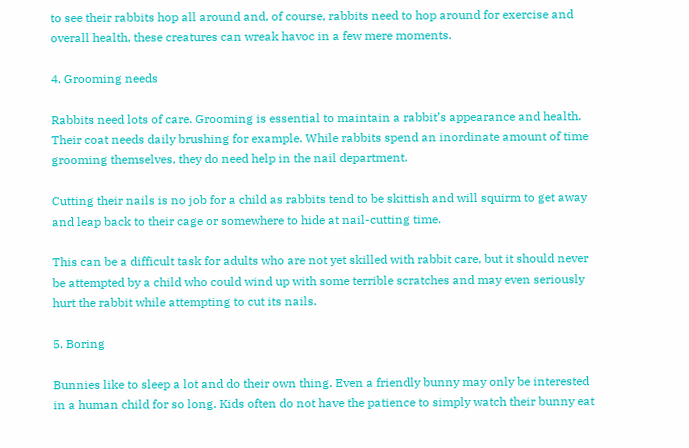to see their rabbits hop all around and, of course, rabbits need to hop around for exercise and overall health, these creatures can wreak havoc in a few mere moments.

4. Grooming needs

Rabbits need lots of care. Grooming is essential to maintain a rabbit’s appearance and health. Their coat needs daily brushing for example. While rabbits spend an inordinate amount of time grooming themselves, they do need help in the nail department.

Cutting their nails is no job for a child as rabbits tend to be skittish and will squirm to get away and leap back to their cage or somewhere to hide at nail-cutting time.

This can be a difficult task for adults who are not yet skilled with rabbit care, but it should never be attempted by a child who could wind up with some terrible scratches and may even seriously hurt the rabbit while attempting to cut its nails.

5. Boring

Bunnies like to sleep a lot and do their own thing. Even a friendly bunny may only be interested in a human child for so long. Kids often do not have the patience to simply watch their bunny eat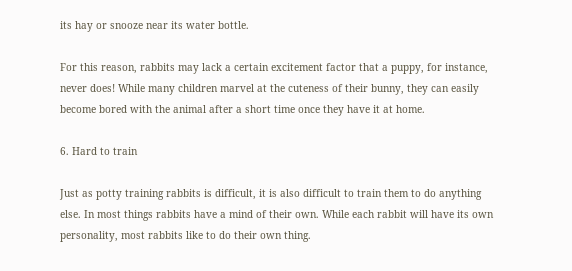its hay or snooze near its water bottle.

For this reason, rabbits may lack a certain excitement factor that a puppy, for instance, never does! While many children marvel at the cuteness of their bunny, they can easily become bored with the animal after a short time once they have it at home.

6. Hard to train

Just as potty training rabbits is difficult, it is also difficult to train them to do anything else. In most things rabbits have a mind of their own. While each rabbit will have its own personality, most rabbits like to do their own thing.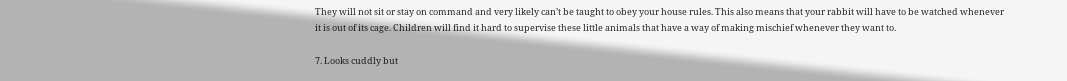They will not sit or stay on command and very likely can’t be taught to obey your house rules. This also means that your rabbit will have to be watched whenever it is out of its cage. Children will find it hard to supervise these little animals that have a way of making mischief whenever they want to.

7. Looks cuddly but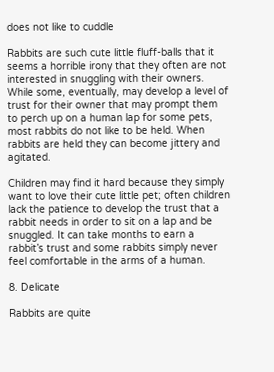does not like to cuddle

Rabbits are such cute little fluff-balls that it seems a horrible irony that they often are not interested in snuggling with their owners. While some, eventually, may develop a level of trust for their owner that may prompt them to perch up on a human lap for some pets, most rabbits do not like to be held. When rabbits are held they can become jittery and agitated.

Children may find it hard because they simply want to love their cute little pet; often children lack the patience to develop the trust that a rabbit needs in order to sit on a lap and be snuggled. It can take months to earn a rabbit’s trust and some rabbits simply never feel comfortable in the arms of a human.

8. Delicate

Rabbits are quite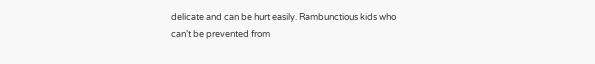delicate and can be hurt easily. Rambunctious kids who can’t be prevented from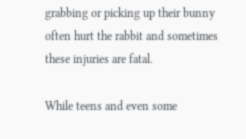grabbing or picking up their bunny often hurt the rabbit and sometimes these injuries are fatal.

While teens and even some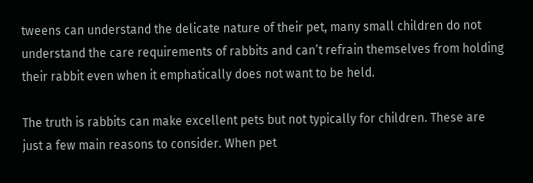tweens can understand the delicate nature of their pet, many small children do not understand the care requirements of rabbits and can’t refrain themselves from holding their rabbit even when it emphatically does not want to be held.

The truth is rabbits can make excellent pets but not typically for children. These are just a few main reasons to consider. When pet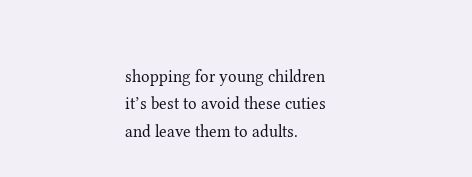shopping for young children it’s best to avoid these cuties and leave them to adults.